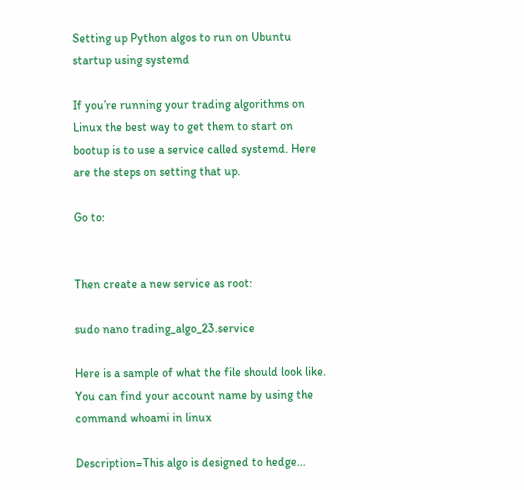Setting up Python algos to run on Ubuntu startup using systemd

If you’re running your trading algorithms on Linux the best way to get them to start on bootup is to use a service called systemd. Here are the steps on setting that up.

Go to:


Then create a new service as root:

sudo nano trading_algo_23.service

Here is a sample of what the file should look like. You can find your account name by using the command whoami in linux

Description=This algo is designed to hedge...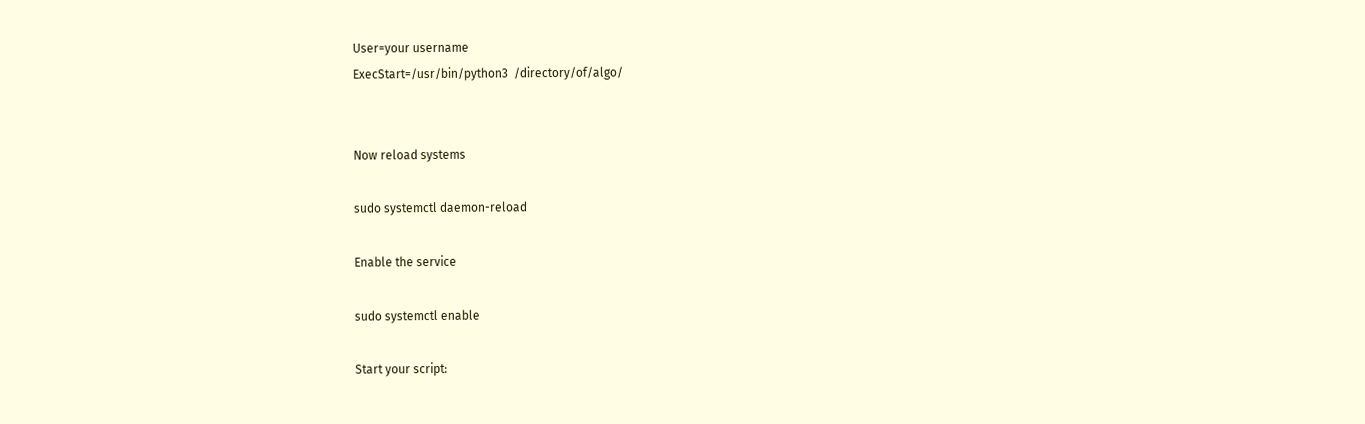User=your username
ExecStart=/usr/bin/python3  /directory/of/algo/


Now reload systems

sudo systemctl daemon-reload

Enable the service

sudo systemctl enable

Start your script: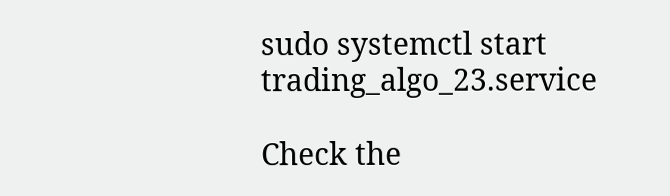sudo systemctl start trading_algo_23.service

Check the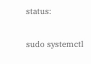status:

sudo systemctl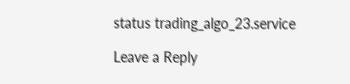status trading_algo_23.service

Leave a Reply